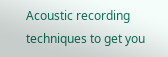Acoustic recording techniques to get you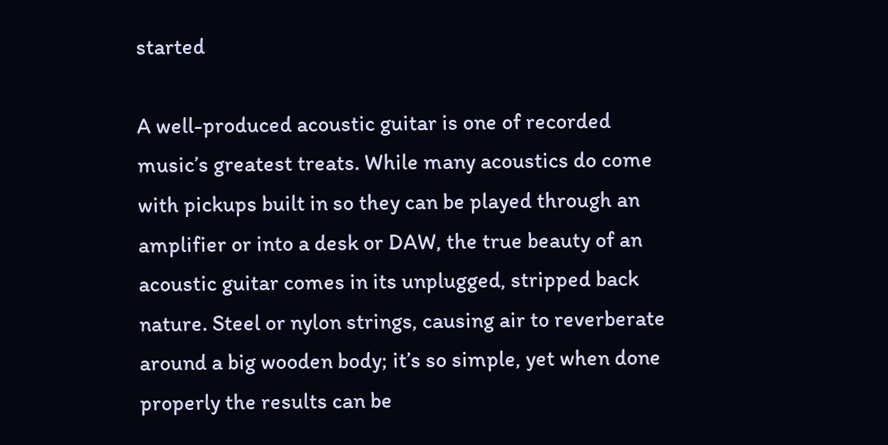started

A well-produced acoustic guitar is one of recorded music’s greatest treats. While many acoustics do come with pickups built in so they can be played through an amplifier or into a desk or DAW, the true beauty of an acoustic guitar comes in its unplugged, stripped back nature. Steel or nylon strings, causing air to reverberate around a big wooden body; it’s so simple, yet when done properly the results can be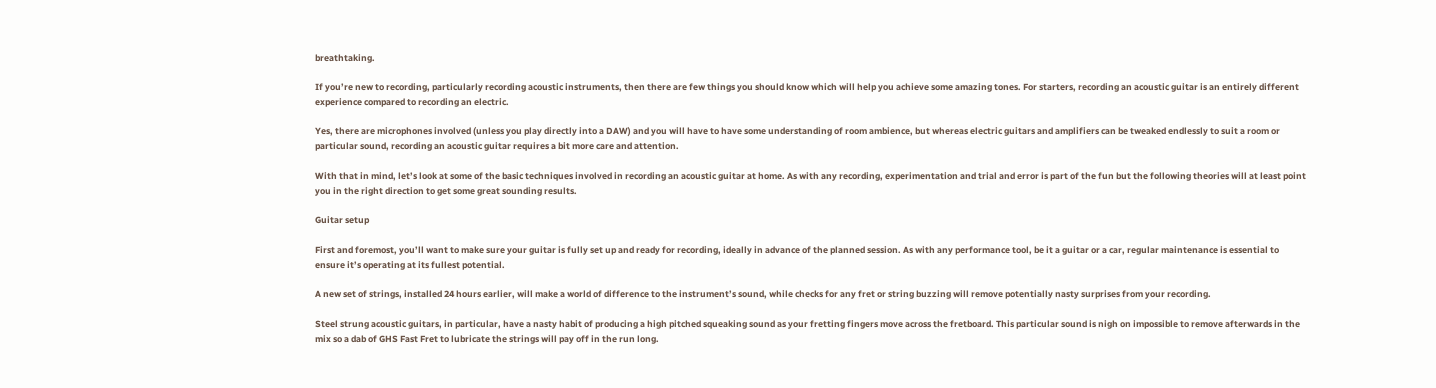breathtaking.

If you’re new to recording, particularly recording acoustic instruments, then there are few things you should know which will help you achieve some amazing tones. For starters, recording an acoustic guitar is an entirely different experience compared to recording an electric.

Yes, there are microphones involved (unless you play directly into a DAW) and you will have to have some understanding of room ambience, but whereas electric guitars and amplifiers can be tweaked endlessly to suit a room or particular sound, recording an acoustic guitar requires a bit more care and attention.

With that in mind, let’s look at some of the basic techniques involved in recording an acoustic guitar at home. As with any recording, experimentation and trial and error is part of the fun but the following theories will at least point you in the right direction to get some great sounding results.

Guitar setup

First and foremost, you’ll want to make sure your guitar is fully set up and ready for recording, ideally in advance of the planned session. As with any performance tool, be it a guitar or a car, regular maintenance is essential to ensure it’s operating at its fullest potential.

A new set of strings, installed 24 hours earlier, will make a world of difference to the instrument’s sound, while checks for any fret or string buzzing will remove potentially nasty surprises from your recording.

Steel strung acoustic guitars, in particular, have a nasty habit of producing a high pitched squeaking sound as your fretting fingers move across the fretboard. This particular sound is nigh on impossible to remove afterwards in the mix so a dab of GHS Fast Fret to lubricate the strings will pay off in the run long.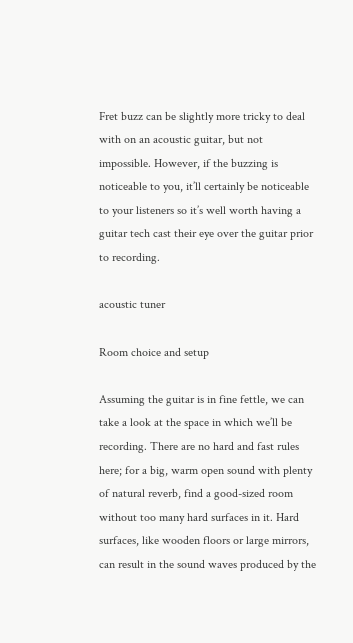Fret buzz can be slightly more tricky to deal with on an acoustic guitar, but not impossible. However, if the buzzing is noticeable to you, it’ll certainly be noticeable to your listeners so it’s well worth having a guitar tech cast their eye over the guitar prior to recording.

acoustic tuner

Room choice and setup

Assuming the guitar is in fine fettle, we can take a look at the space in which we’ll be recording. There are no hard and fast rules here; for a big, warm open sound with plenty of natural reverb, find a good-sized room without too many hard surfaces in it. Hard surfaces, like wooden floors or large mirrors, can result in the sound waves produced by the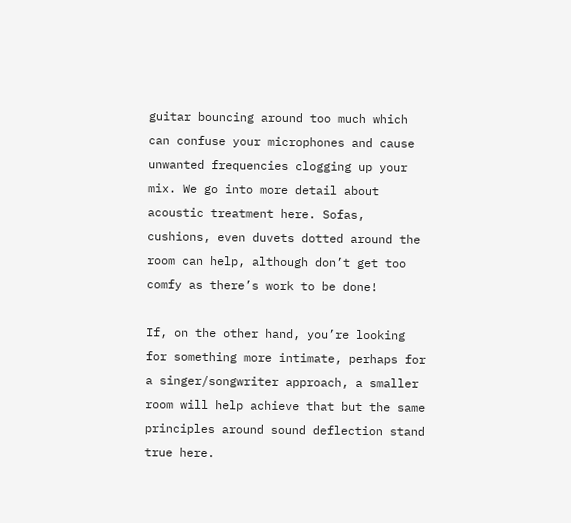guitar bouncing around too much which can confuse your microphones and cause unwanted frequencies clogging up your mix. We go into more detail about acoustic treatment here. Sofas, cushions, even duvets dotted around the room can help, although don’t get too comfy as there’s work to be done!

If, on the other hand, you’re looking for something more intimate, perhaps for a singer/songwriter approach, a smaller room will help achieve that but the same principles around sound deflection stand true here.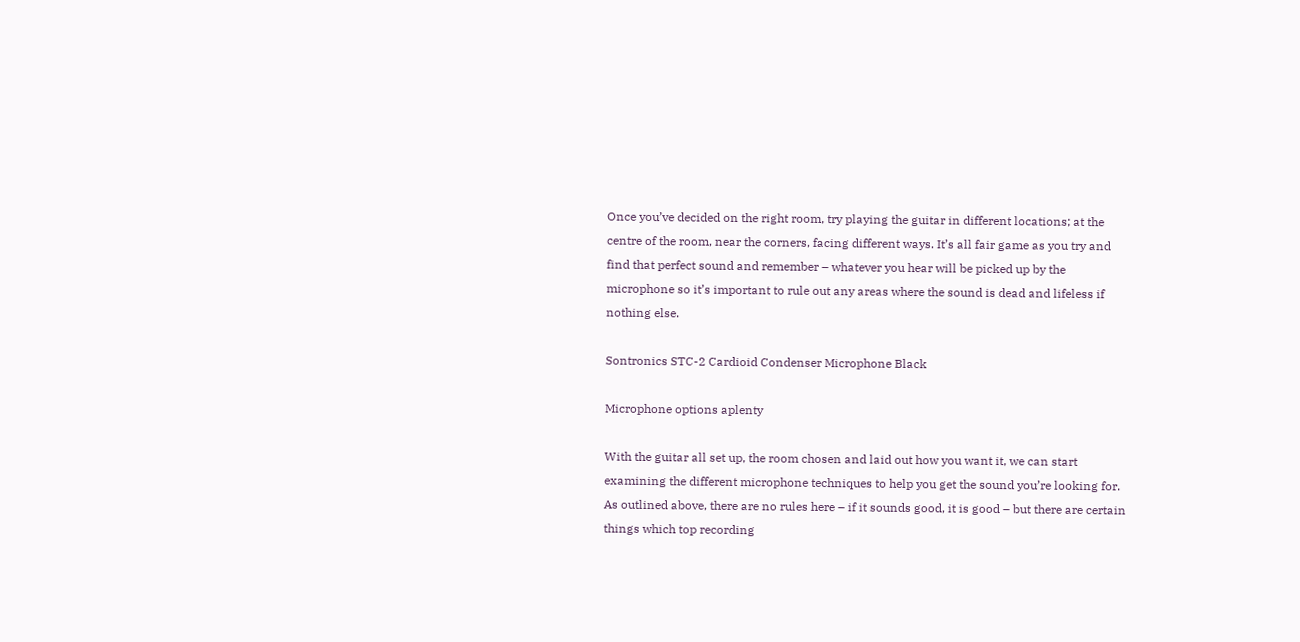Once you’ve decided on the right room, try playing the guitar in different locations; at the centre of the room, near the corners, facing different ways. It’s all fair game as you try and find that perfect sound and remember – whatever you hear will be picked up by the microphone so it’s important to rule out any areas where the sound is dead and lifeless if nothing else.

Sontronics STC-2 Cardioid Condenser Microphone Black

Microphone options aplenty

With the guitar all set up, the room chosen and laid out how you want it, we can start examining the different microphone techniques to help you get the sound you’re looking for. As outlined above, there are no rules here – if it sounds good, it is good – but there are certain things which top recording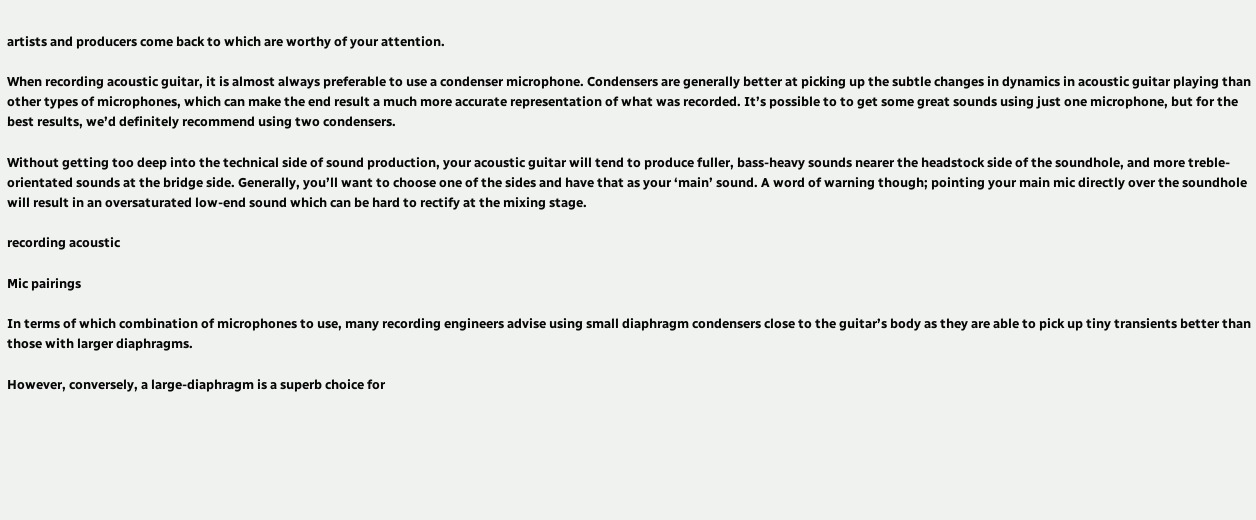artists and producers come back to which are worthy of your attention.

When recording acoustic guitar, it is almost always preferable to use a condenser microphone. Condensers are generally better at picking up the subtle changes in dynamics in acoustic guitar playing than other types of microphones, which can make the end result a much more accurate representation of what was recorded. It’s possible to to get some great sounds using just one microphone, but for the best results, we’d definitely recommend using two condensers.

Without getting too deep into the technical side of sound production, your acoustic guitar will tend to produce fuller, bass-heavy sounds nearer the headstock side of the soundhole, and more treble-orientated sounds at the bridge side. Generally, you’ll want to choose one of the sides and have that as your ‘main’ sound. A word of warning though; pointing your main mic directly over the soundhole will result in an oversaturated low-end sound which can be hard to rectify at the mixing stage.

recording acoustic

Mic pairings

In terms of which combination of microphones to use, many recording engineers advise using small diaphragm condensers close to the guitar’s body as they are able to pick up tiny transients better than those with larger diaphragms.

However, conversely, a large-diaphragm is a superb choice for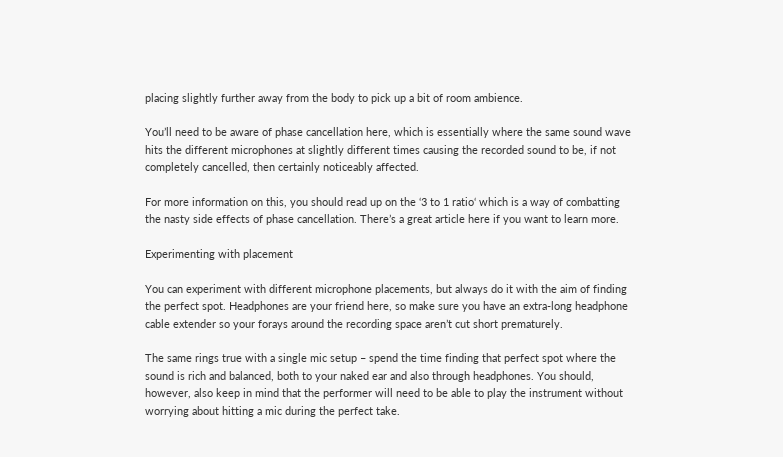placing slightly further away from the body to pick up a bit of room ambience.

You’ll need to be aware of phase cancellation here, which is essentially where the same sound wave hits the different microphones at slightly different times causing the recorded sound to be, if not completely cancelled, then certainly noticeably affected.

For more information on this, you should read up on the ‘3 to 1 ratio‘ which is a way of combatting the nasty side effects of phase cancellation. There’s a great article here if you want to learn more.

Experimenting with placement

You can experiment with different microphone placements, but always do it with the aim of finding the perfect spot. Headphones are your friend here, so make sure you have an extra-long headphone cable extender so your forays around the recording space aren’t cut short prematurely.

The same rings true with a single mic setup – spend the time finding that perfect spot where the sound is rich and balanced, both to your naked ear and also through headphones. You should, however, also keep in mind that the performer will need to be able to play the instrument without worrying about hitting a mic during the perfect take.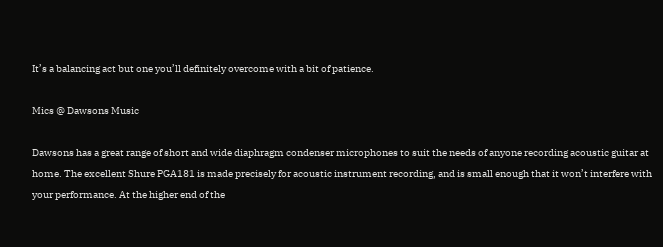It’s a balancing act but one you’ll definitely overcome with a bit of patience.

Mics @ Dawsons Music

Dawsons has a great range of short and wide diaphragm condenser microphones to suit the needs of anyone recording acoustic guitar at home. The excellent Shure PGA181 is made precisely for acoustic instrument recording, and is small enough that it won’t interfere with your performance. At the higher end of the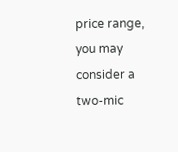price range, you may consider a two-mic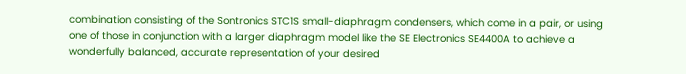combination consisting of the Sontronics STC1S small-diaphragm condensers, which come in a pair, or using one of those in conjunction with a larger diaphragm model like the SE Electronics SE4400A to achieve a wonderfully balanced, accurate representation of your desired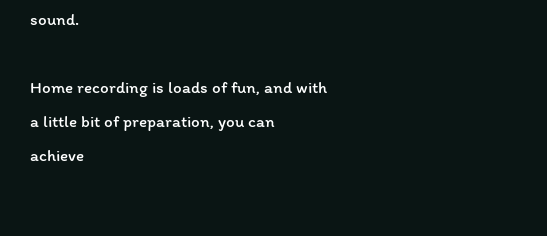sound.

Home recording is loads of fun, and with a little bit of preparation, you can achieve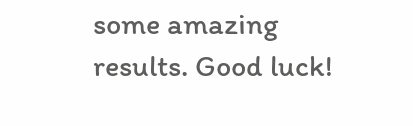some amazing results. Good luck!